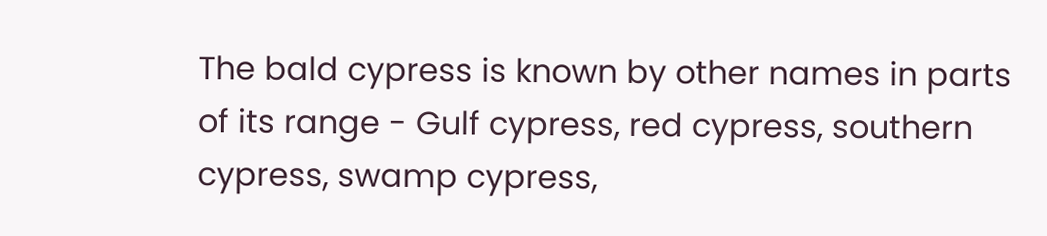The bald cypress is known by other names in parts of its range - Gulf cypress, red cypress, southern cypress, swamp cypress,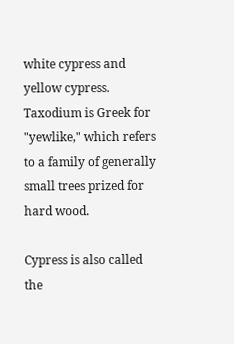white cypress and yellow cypress. Taxodium is Greek for "yewlike," which refers to a family of generally small trees prized for hard wood.

Cypress is also called the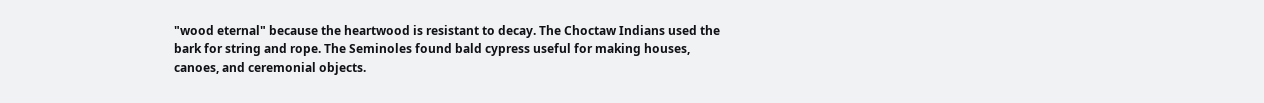"wood eternal" because the heartwood is resistant to decay. The Choctaw Indians used the bark for string and rope. The Seminoles found bald cypress useful for making houses, canoes, and ceremonial objects.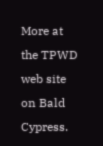More at the TPWD web site on Bald Cypress.